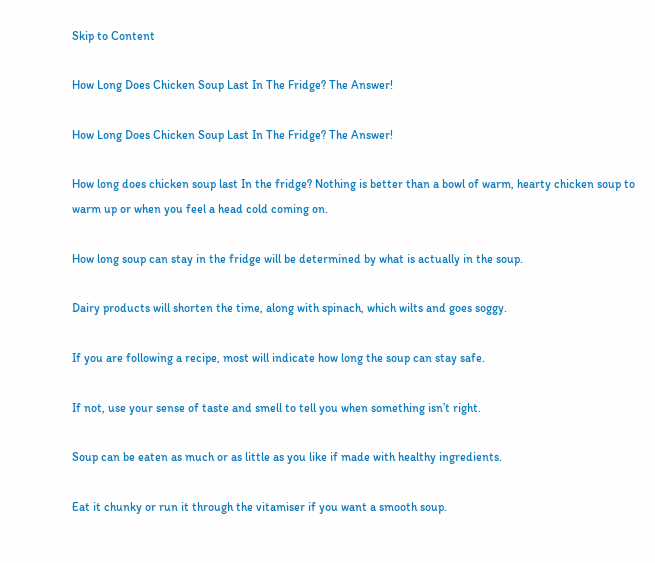Skip to Content

How Long Does Chicken Soup Last In The Fridge? The Answer!

How Long Does Chicken Soup Last In The Fridge? The Answer!

How long does chicken soup last In the fridge? Nothing is better than a bowl of warm, hearty chicken soup to warm up or when you feel a head cold coming on.

How long soup can stay in the fridge will be determined by what is actually in the soup.

Dairy products will shorten the time, along with spinach, which wilts and goes soggy.

If you are following a recipe, most will indicate how long the soup can stay safe.

If not, use your sense of taste and smell to tell you when something isn’t right.

Soup can be eaten as much or as little as you like if made with healthy ingredients.

Eat it chunky or run it through the vitamiser if you want a smooth soup.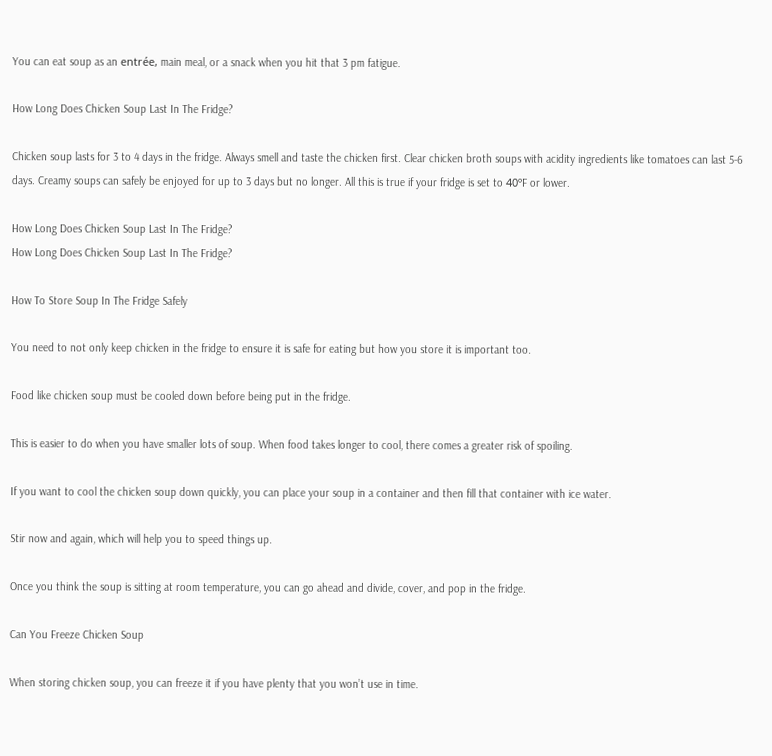You can eat soup as an entrée, main meal, or a snack when you hit that 3 pm fatigue.

How Long Does Chicken Soup Last In The Fridge?

Chicken soup lasts for 3 to 4 days in the fridge. Always smell and taste the chicken first. Clear chicken broth soups with acidity ingredients like tomatoes can last 5-6 days. Creamy soups can safely be enjoyed for up to 3 days but no longer. All this is true if your fridge is set to 40ºF or lower.

How Long Does Chicken Soup Last In The Fridge?
How Long Does Chicken Soup Last In The Fridge?

How To Store Soup In The Fridge Safely

You need to not only keep chicken in the fridge to ensure it is safe for eating but how you store it is important too.

Food like chicken soup must be cooled down before being put in the fridge.

This is easier to do when you have smaller lots of soup. When food takes longer to cool, there comes a greater risk of spoiling.

If you want to cool the chicken soup down quickly, you can place your soup in a container and then fill that container with ice water.

Stir now and again, which will help you to speed things up.

Once you think the soup is sitting at room temperature, you can go ahead and divide, cover, and pop in the fridge.

Can You Freeze Chicken Soup

When storing chicken soup, you can freeze it if you have plenty that you won’t use in time.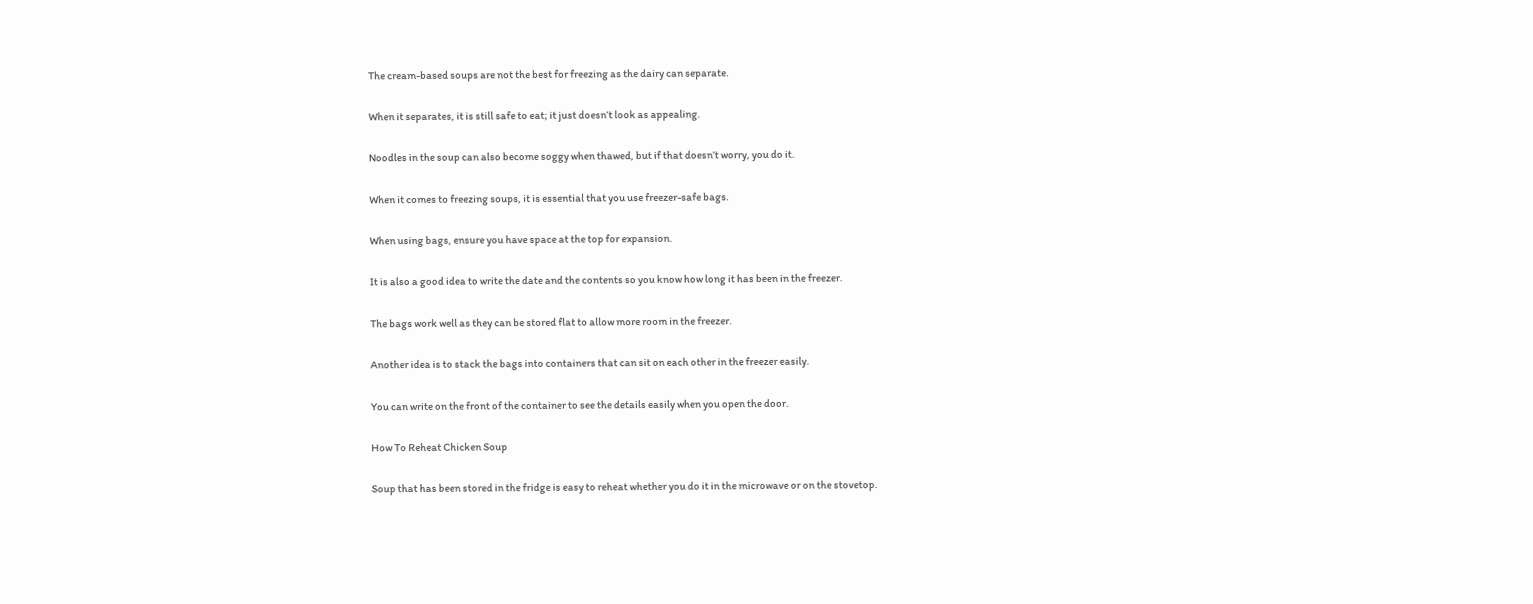The cream-based soups are not the best for freezing as the dairy can separate.

When it separates, it is still safe to eat; it just doesn’t look as appealing.

Noodles in the soup can also become soggy when thawed, but if that doesn’t worry, you do it.

When it comes to freezing soups, it is essential that you use freezer-safe bags.

When using bags, ensure you have space at the top for expansion.

It is also a good idea to write the date and the contents so you know how long it has been in the freezer.

The bags work well as they can be stored flat to allow more room in the freezer.

Another idea is to stack the bags into containers that can sit on each other in the freezer easily.

You can write on the front of the container to see the details easily when you open the door.

How To Reheat Chicken Soup

Soup that has been stored in the fridge is easy to reheat whether you do it in the microwave or on the stovetop.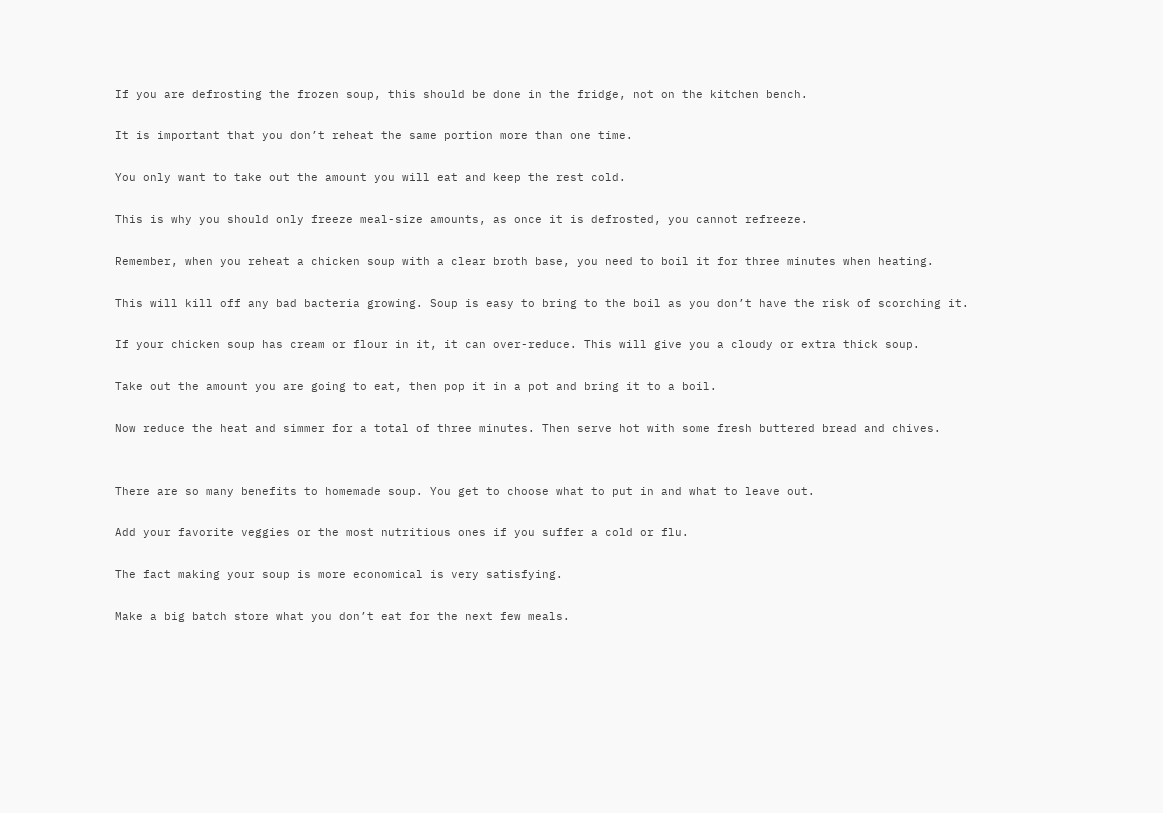If you are defrosting the frozen soup, this should be done in the fridge, not on the kitchen bench.

It is important that you don’t reheat the same portion more than one time.

You only want to take out the amount you will eat and keep the rest cold.

This is why you should only freeze meal-size amounts, as once it is defrosted, you cannot refreeze.

Remember, when you reheat a chicken soup with a clear broth base, you need to boil it for three minutes when heating.

This will kill off any bad bacteria growing. Soup is easy to bring to the boil as you don’t have the risk of scorching it.

If your chicken soup has cream or flour in it, it can over-reduce. This will give you a cloudy or extra thick soup.

Take out the amount you are going to eat, then pop it in a pot and bring it to a boil.

Now reduce the heat and simmer for a total of three minutes. Then serve hot with some fresh buttered bread and chives.


There are so many benefits to homemade soup. You get to choose what to put in and what to leave out.

Add your favorite veggies or the most nutritious ones if you suffer a cold or flu.

The fact making your soup is more economical is very satisfying.

Make a big batch store what you don’t eat for the next few meals.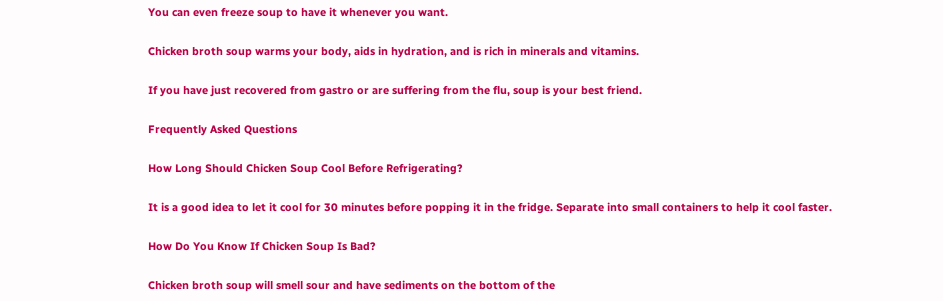You can even freeze soup to have it whenever you want.

Chicken broth soup warms your body, aids in hydration, and is rich in minerals and vitamins.

If you have just recovered from gastro or are suffering from the flu, soup is your best friend.

Frequently Asked Questions

How Long Should Chicken Soup Cool Before Refrigerating?

It is a good idea to let it cool for 30 minutes before popping it in the fridge. Separate into small containers to help it cool faster.

How Do You Know If Chicken Soup Is Bad?

Chicken broth soup will smell sour and have sediments on the bottom of the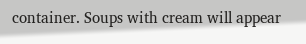container. Soups with cream will appear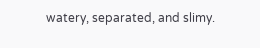watery, separated, and slimy.